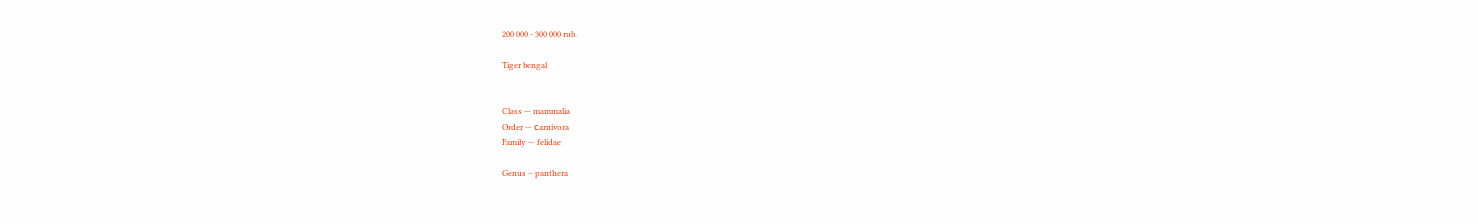200 000 - 300 000 rub.

Tiger bengal


Class — mammalia
Order — сarnivora
Family — felidae

Genus – panthera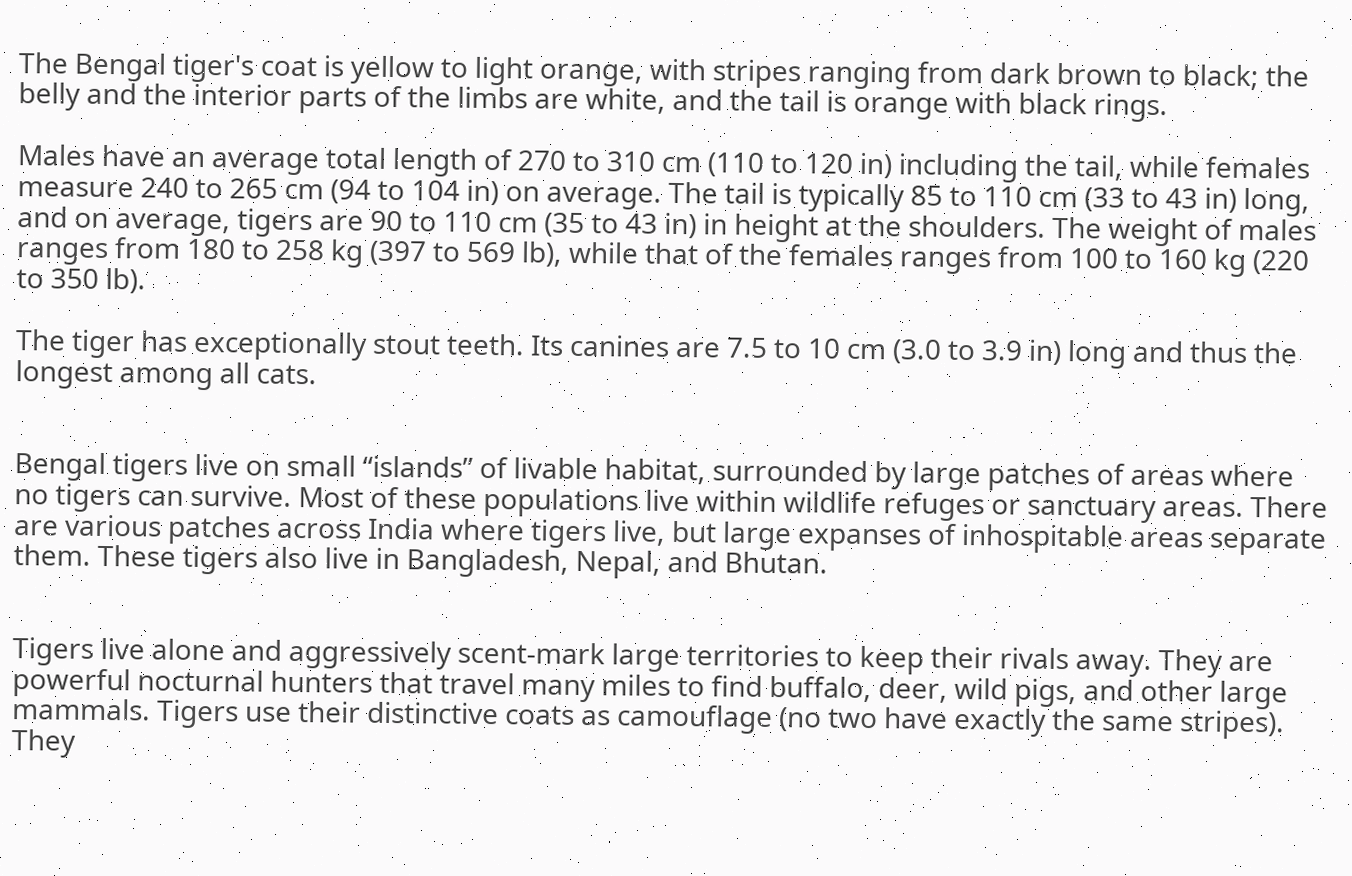The Bengal tiger's coat is yellow to light orange, with stripes ranging from dark brown to black; the belly and the interior parts of the limbs are white, and the tail is orange with black rings.

Males have an average total length of 270 to 310 cm (110 to 120 in) including the tail, while females measure 240 to 265 cm (94 to 104 in) on average. The tail is typically 85 to 110 cm (33 to 43 in) long, and on average, tigers are 90 to 110 cm (35 to 43 in) in height at the shoulders. The weight of males ranges from 180 to 258 kg (397 to 569 lb), while that of the females ranges from 100 to 160 kg (220 to 350 lb).

The tiger has exceptionally stout teeth. Its canines are 7.5 to 10 cm (3.0 to 3.9 in) long and thus the longest among all cats.


Bengal tigers live on small “islands” of livable habitat, surrounded by large patches of areas where no tigers can survive. Most of these populations live within wildlife refuges or sanctuary areas. There are various patches across India where tigers live, but large expanses of inhospitable areas separate them. These tigers also live in Bangladesh, Nepal, and Bhutan.


Tigers live alone and aggressively scent-mark large territories to keep their rivals away. They are powerful nocturnal hunters that travel many miles to find buffalo, deer, wild pigs, and other large mammals. Tigers use their distinctive coats as camouflage (no two have exactly the same stripes). They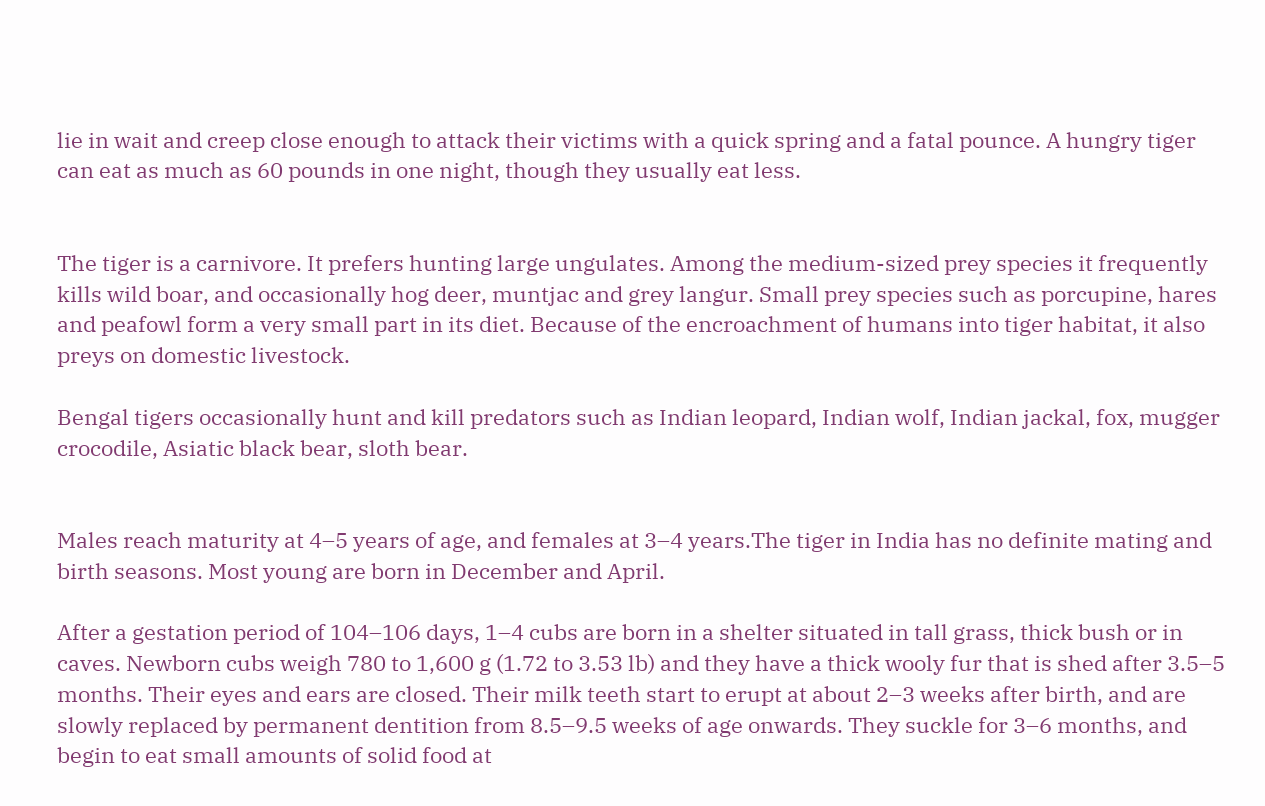lie in wait and creep close enough to attack their victims with a quick spring and a fatal pounce. A hungry tiger can eat as much as 60 pounds in one night, though they usually eat less.


The tiger is a carnivore. It prefers hunting large ungulates. Among the medium-sized prey species it frequently kills wild boar, and occasionally hog deer, muntjac and grey langur. Small prey species such as porcupine, hares and peafowl form a very small part in its diet. Because of the encroachment of humans into tiger habitat, it also preys on domestic livestock.

Bengal tigers occasionally hunt and kill predators such as Indian leopard, Indian wolf, Indian jackal, fox, mugger crocodile, Asiatic black bear, sloth bear.


Males reach maturity at 4–5 years of age, and females at 3–4 years.The tiger in India has no definite mating and birth seasons. Most young are born in December and April.

After a gestation period of 104–106 days, 1–4 cubs are born in a shelter situated in tall grass, thick bush or in caves. Newborn cubs weigh 780 to 1,600 g (1.72 to 3.53 lb) and they have a thick wooly fur that is shed after 3.5–5 months. Their eyes and ears are closed. Their milk teeth start to erupt at about 2–3 weeks after birth, and are slowly replaced by permanent dentition from 8.5–9.5 weeks of age onwards. They suckle for 3–6 months, and begin to eat small amounts of solid food at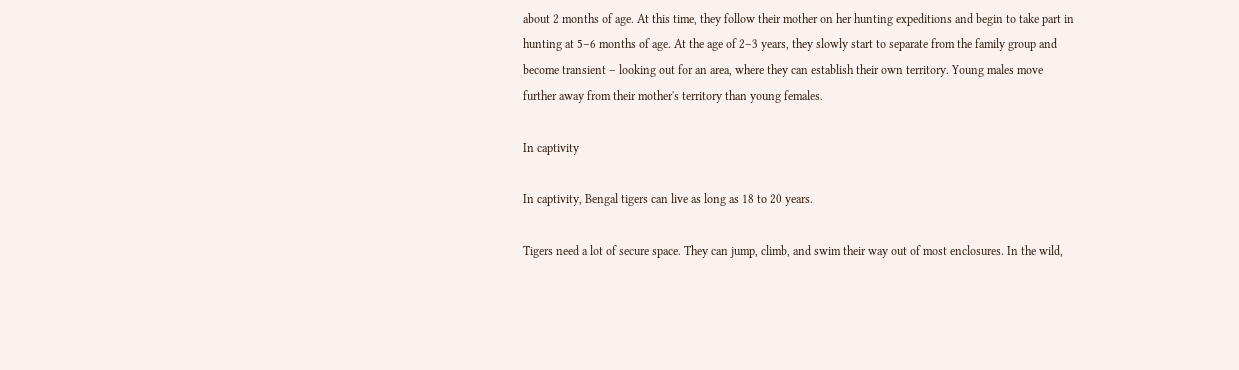about 2 months of age. At this time, they follow their mother on her hunting expeditions and begin to take part in hunting at 5–6 months of age. At the age of 2–3 years, they slowly start to separate from the family group and become transient – looking out for an area, where they can establish their own territory. Young males move further away from their mother's territory than young females.

In captivity

In captivity, Bengal tigers can live as long as 18 to 20 years.

Tigers need a lot of secure space. They can jump, climb, and swim their way out of most enclosures. In the wild,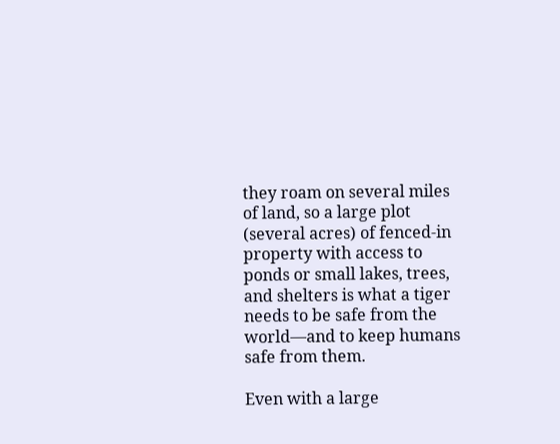they roam on several miles of land, so a large plot (several acres) of fenced-in property with access to ponds or small lakes, trees, and shelters is what a tiger needs to be safe from the world—and to keep humans safe from them.

Even with a large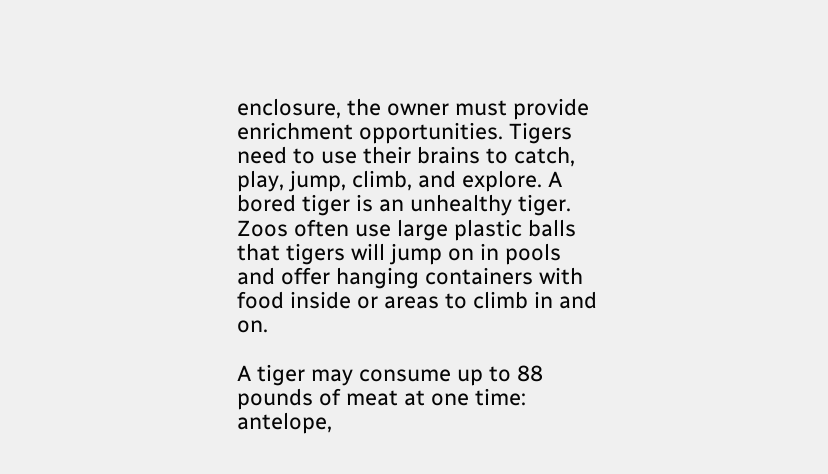enclosure, the owner must provide enrichment opportunities. Tigers need to use their brains to catch, play, jump, climb, and explore. A bored tiger is an unhealthy tiger. Zoos often use large plastic balls that tigers will jump on in pools and offer hanging containers with food inside or areas to climb in and on.

A tiger may consume up to 88 pounds of meat at one time: antelope,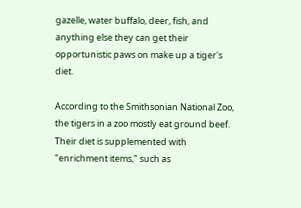gazelle, water buffalo, deer, fish, and anything else they can get their opportunistic paws on make up a tiger's diet.

According to the Smithsonian National Zoo, the tigers in a zoo mostly eat ground beef. Their diet is supplemented with "enrichment items," such as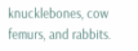knucklebones, cow femurs, and rabbits.